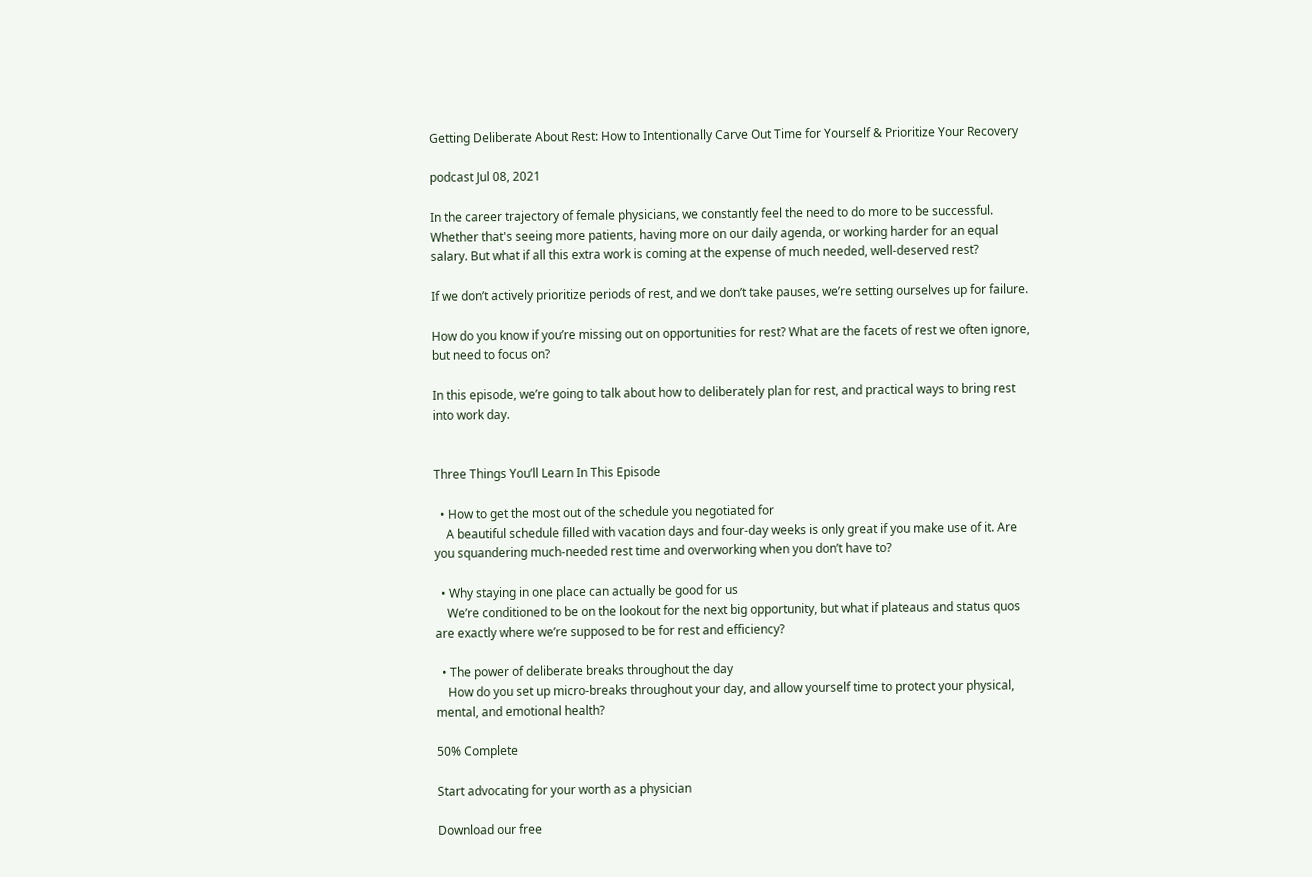Getting Deliberate About Rest: How to Intentionally Carve Out Time for Yourself & Prioritize Your Recovery

podcast Jul 08, 2021

In the career trajectory of female physicians, we constantly feel the need to do more to be successful. Whether that's seeing more patients, having more on our daily agenda, or working harder for an equal salary. But what if all this extra work is coming at the expense of much needed, well-deserved rest?

If we don’t actively prioritize periods of rest, and we don’t take pauses, we’re setting ourselves up for failure.

How do you know if you’re missing out on opportunities for rest? What are the facets of rest we often ignore, but need to focus on?

In this episode, we’re going to talk about how to deliberately plan for rest, and practical ways to bring rest into work day.


Three Things You’ll Learn In This Episode

  • How to get the most out of the schedule you negotiated for
    A beautiful schedule filled with vacation days and four-day weeks is only great if you make use of it. Are you squandering much-needed rest time and overworking when you don’t have to?

  • Why staying in one place can actually be good for us
    We’re conditioned to be on the lookout for the next big opportunity, but what if plateaus and status quos are exactly where we’re supposed to be for rest and efficiency?

  • The power of deliberate breaks throughout the day
    How do you set up micro-breaks throughout your day, and allow yourself time to protect your physical, mental, and emotional health?

50% Complete

Start advocating for your worth as a physician

Download our free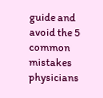guide and avoid the 5 common mistakes physicians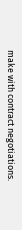make with contract negotiations.